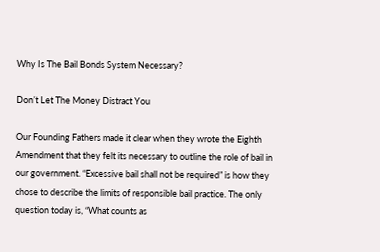Why Is The Bail Bonds System Necessary?

Don’t Let The Money Distract You

Our Founding Fathers made it clear when they wrote the Eighth Amendment that they felt its necessary to outline the role of bail in our government. “Excessive bail shall not be required” is how they chose to describe the limits of responsible bail practice. The only question today is, “What counts as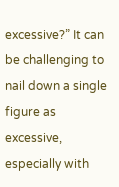excessive?” It can be challenging to nail down a single figure as excessive, especially with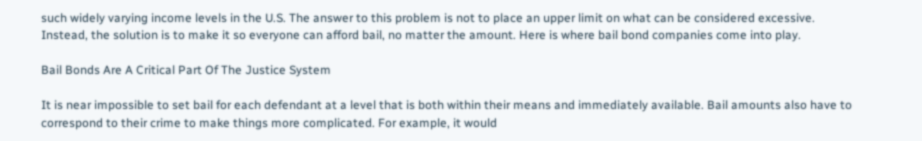such widely varying income levels in the U.S. The answer to this problem is not to place an upper limit on what can be considered excessive. Instead, the solution is to make it so everyone can afford bail, no matter the amount. Here is where bail bond companies come into play.

Bail Bonds Are A Critical Part Of The Justice System

It is near impossible to set bail for each defendant at a level that is both within their means and immediately available. Bail amounts also have to correspond to their crime to make things more complicated. For example, it would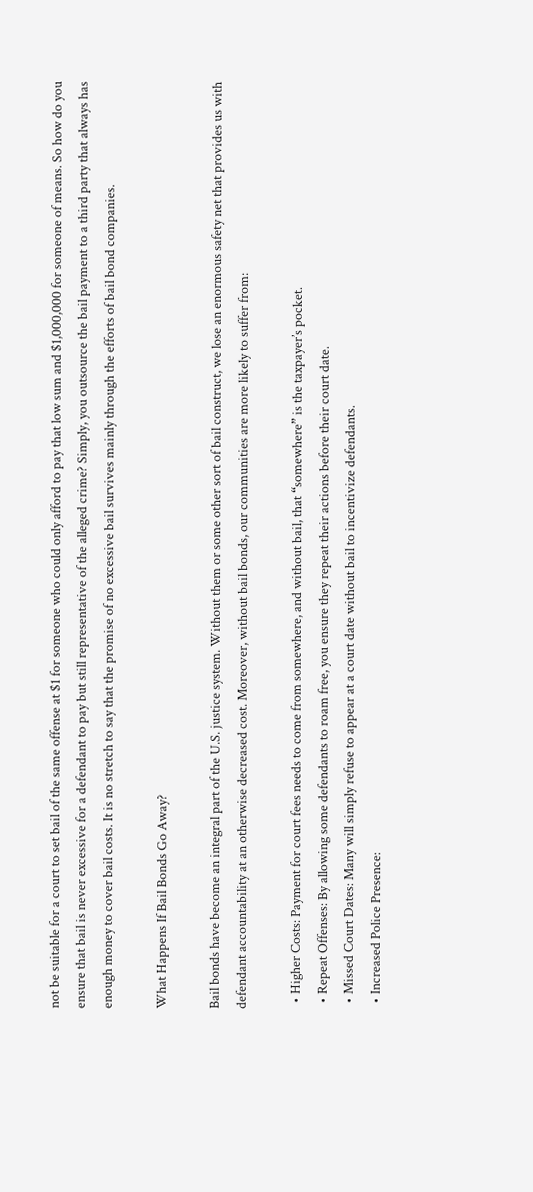not be suitable for a court to set bail of the same offense at $1 for someone who could only afford to pay that low sum and $1,000,000 for someone of means. So how do you ensure that bail is never excessive for a defendant to pay but still representative of the alleged crime? Simply, you outsource the bail payment to a third party that always has enough money to cover bail costs. It is no stretch to say that the promise of no excessive bail survives mainly through the efforts of bail bond companies.

What Happens If Bail Bonds Go Away?

Bail bonds have become an integral part of the U.S. justice system. Without them or some other sort of bail construct, we lose an enormous safety net that provides us with defendant accountability at an otherwise decreased cost. Moreover, without bail bonds, our communities are more likely to suffer from:

  • Higher Costs: Payment for court fees needs to come from somewhere, and without bail, that “somewhere” is the taxpayer’s pocket.
  • Repeat Offenses: By allowing some defendants to roam free, you ensure they repeat their actions before their court date.
  • Missed Court Dates: Many will simply refuse to appear at a court date without bail to incentivize defendants.
  • Increased Police Presence: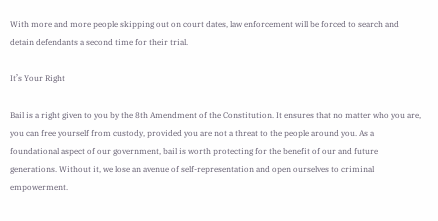With more and more people skipping out on court dates, law enforcement will be forced to search and detain defendants a second time for their trial.

It’s Your Right

Bail is a right given to you by the 8th Amendment of the Constitution. It ensures that no matter who you are, you can free yourself from custody, provided you are not a threat to the people around you. As a foundational aspect of our government, bail is worth protecting for the benefit of our and future generations. Without it, we lose an avenue of self-representation and open ourselves to criminal empowerment.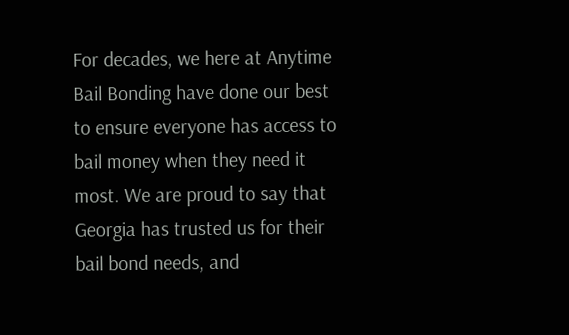For decades, we here at Anytime Bail Bonding have done our best to ensure everyone has access to bail money when they need it most. We are proud to say that Georgia has trusted us for their bail bond needs, and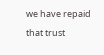we have repaid that trust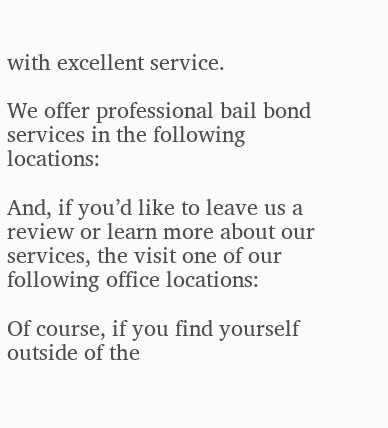with excellent service.

We offer professional bail bond services in the following locations:

And, if you’d like to leave us a review or learn more about our services, the visit one of our following office locations:

Of course, if you find yourself outside of the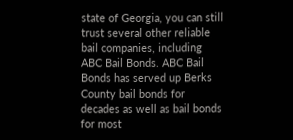state of Georgia, you can still trust several other reliable bail companies, including ABC Bail Bonds. ABC Bail Bonds has served up Berks County bail bonds for decades as well as bail bonds for most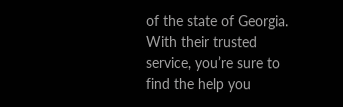of the state of Georgia. With their trusted service, you’re sure to find the help you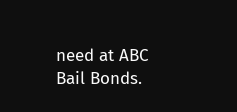need at ABC Bail Bonds.